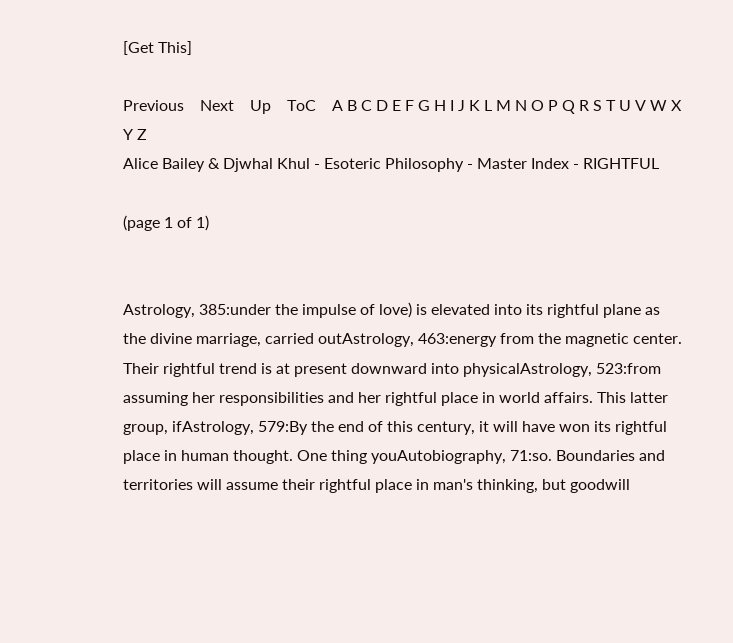[Get This]

Previous    Next    Up    ToC    A B C D E F G H I J K L M N O P Q R S T U V W X Y Z
Alice Bailey & Djwhal Khul - Esoteric Philosophy - Master Index - RIGHTFUL

(page 1 of 1)


Astrology, 385:under the impulse of love) is elevated into its rightful plane as the divine marriage, carried outAstrology, 463:energy from the magnetic center. Their rightful trend is at present downward into physicalAstrology, 523:from assuming her responsibilities and her rightful place in world affairs. This latter group, ifAstrology, 579:By the end of this century, it will have won its rightful place in human thought. One thing youAutobiography, 71:so. Boundaries and territories will assume their rightful place in man's thinking, but goodwill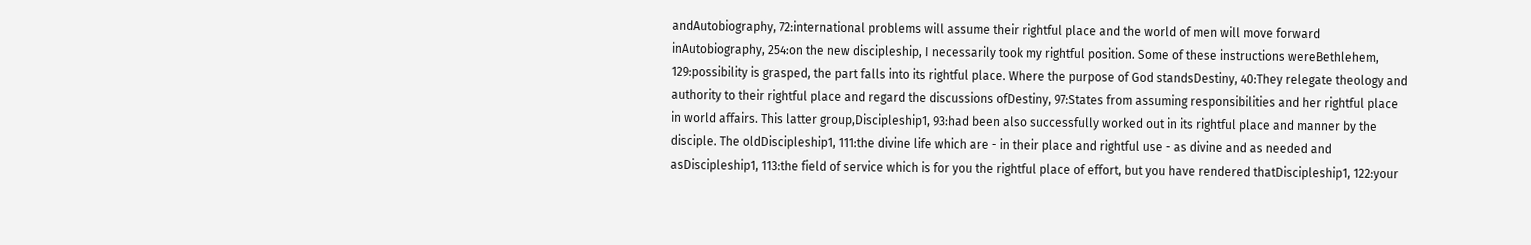andAutobiography, 72:international problems will assume their rightful place and the world of men will move forward inAutobiography, 254:on the new discipleship, I necessarily took my rightful position. Some of these instructions wereBethlehem, 129:possibility is grasped, the part falls into its rightful place. Where the purpose of God standsDestiny, 40:They relegate theology and authority to their rightful place and regard the discussions ofDestiny, 97:States from assuming responsibilities and her rightful place in world affairs. This latter group,Discipleship1, 93:had been also successfully worked out in its rightful place and manner by the disciple. The oldDiscipleship1, 111:the divine life which are - in their place and rightful use - as divine and as needed and asDiscipleship1, 113:the field of service which is for you the rightful place of effort, but you have rendered thatDiscipleship1, 122:your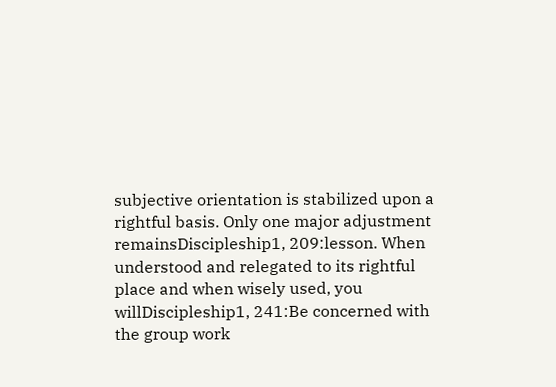subjective orientation is stabilized upon a rightful basis. Only one major adjustment remainsDiscipleship1, 209:lesson. When understood and relegated to its rightful place and when wisely used, you willDiscipleship1, 241:Be concerned with the group work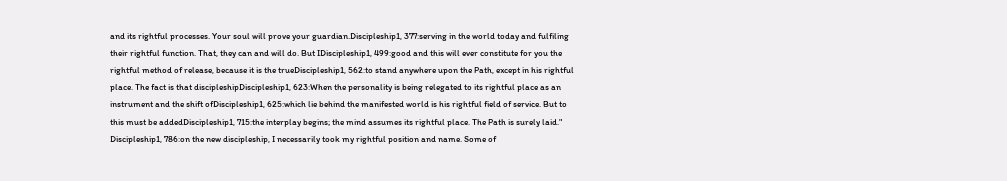and its rightful processes. Your soul will prove your guardian.Discipleship1, 377:serving in the world today and fulfiling their rightful function. That, they can and will do. But IDiscipleship1, 499:good and this will ever constitute for you the rightful method of release, because it is the trueDiscipleship1, 562:to stand anywhere upon the Path, except in his rightful place. The fact is that discipleshipDiscipleship1, 623:When the personality is being relegated to its rightful place as an instrument and the shift ofDiscipleship1, 625:which lie behind the manifested world is his rightful field of service. But to this must be addedDiscipleship1, 715:the interplay begins; the mind assumes its rightful place. The Path is surely laid." Discipleship1, 786:on the new discipleship, I necessarily took my rightful position and name. Some of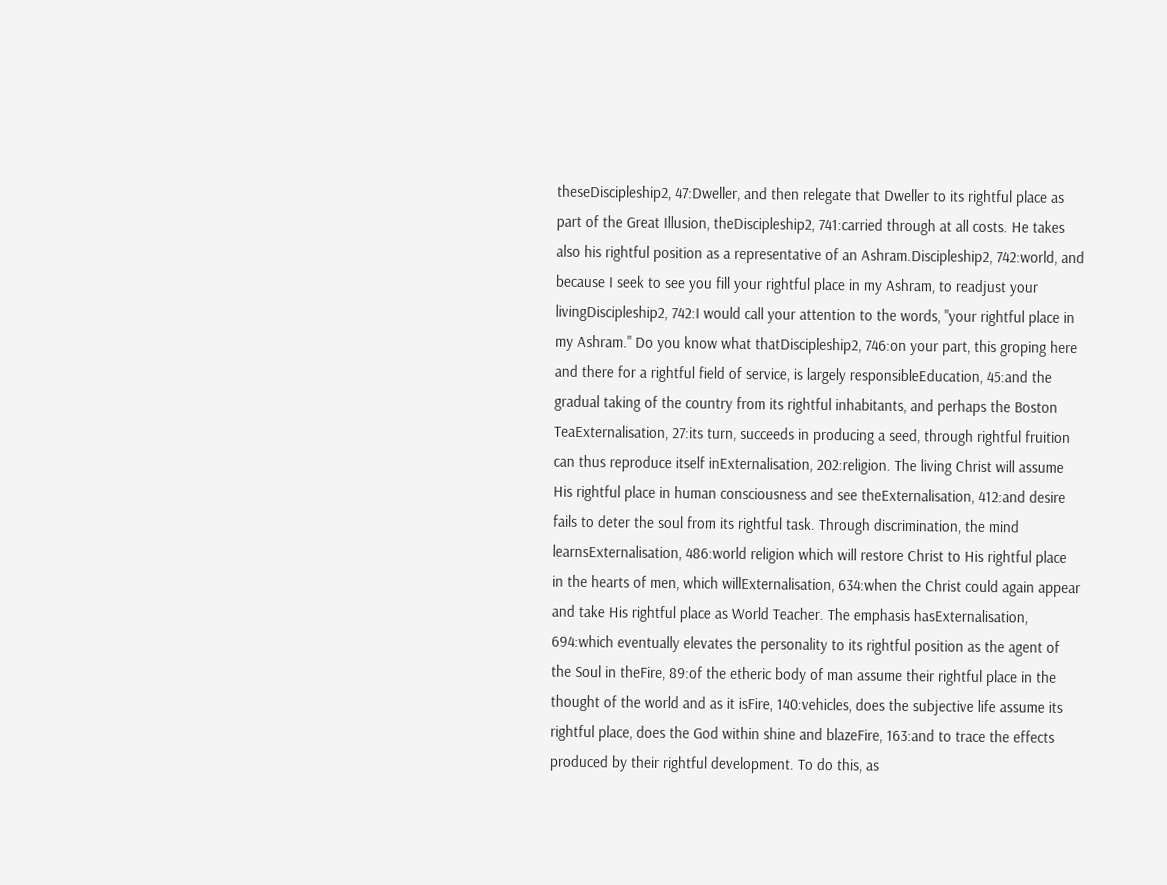theseDiscipleship2, 47:Dweller, and then relegate that Dweller to its rightful place as part of the Great Illusion, theDiscipleship2, 741:carried through at all costs. He takes also his rightful position as a representative of an Ashram.Discipleship2, 742:world, and because I seek to see you fill your rightful place in my Ashram, to readjust your livingDiscipleship2, 742:I would call your attention to the words, "your rightful place in my Ashram." Do you know what thatDiscipleship2, 746:on your part, this groping here and there for a rightful field of service, is largely responsibleEducation, 45:and the gradual taking of the country from its rightful inhabitants, and perhaps the Boston TeaExternalisation, 27:its turn, succeeds in producing a seed, through rightful fruition can thus reproduce itself inExternalisation, 202:religion. The living Christ will assume His rightful place in human consciousness and see theExternalisation, 412:and desire fails to deter the soul from its rightful task. Through discrimination, the mind learnsExternalisation, 486:world religion which will restore Christ to His rightful place in the hearts of men, which willExternalisation, 634:when the Christ could again appear and take His rightful place as World Teacher. The emphasis hasExternalisation, 694:which eventually elevates the personality to its rightful position as the agent of the Soul in theFire, 89:of the etheric body of man assume their rightful place in the thought of the world and as it isFire, 140:vehicles, does the subjective life assume its rightful place, does the God within shine and blazeFire, 163:and to trace the effects produced by their rightful development. To do this, as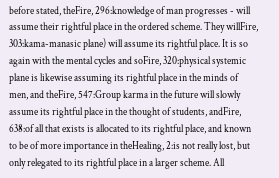before stated, theFire, 296:knowledge of man progresses - will assume their rightful place in the ordered scheme. They willFire, 303:kama-manasic plane) will assume its rightful place. It is so again with the mental cycles and soFire, 320:physical systemic plane is likewise assuming its rightful place in the minds of men, and theFire, 547:Group karma in the future will slowly assume its rightful place in the thought of students, andFire, 638:of all that exists is allocated to its rightful place, and known to be of more importance in theHealing, 2:is not really lost, but only relegated to its rightful place in a larger scheme. All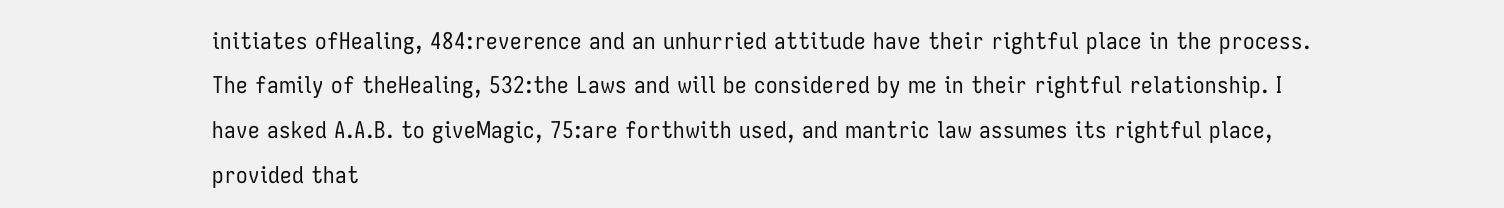initiates ofHealing, 484:reverence and an unhurried attitude have their rightful place in the process. The family of theHealing, 532:the Laws and will be considered by me in their rightful relationship. I have asked A.A.B. to giveMagic, 75:are forthwith used, and mantric law assumes its rightful place, provided that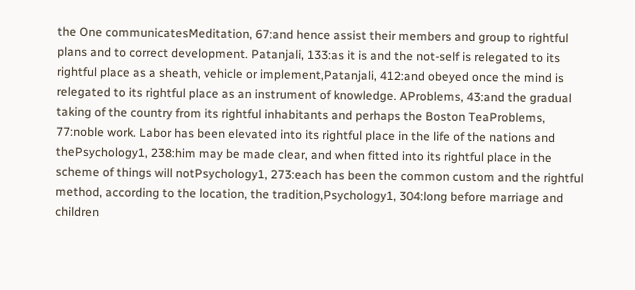the One communicatesMeditation, 67:and hence assist their members and group to rightful plans and to correct development. Patanjali, 133:as it is and the not-self is relegated to its rightful place as a sheath, vehicle or implement,Patanjali, 412:and obeyed once the mind is relegated to its rightful place as an instrument of knowledge. AProblems, 43:and the gradual taking of the country from its rightful inhabitants and perhaps the Boston TeaProblems, 77:noble work. Labor has been elevated into its rightful place in the life of the nations and thePsychology1, 238:him may be made clear, and when fitted into its rightful place in the scheme of things will notPsychology1, 273:each has been the common custom and the rightful method, according to the location, the tradition,Psychology1, 304:long before marriage and children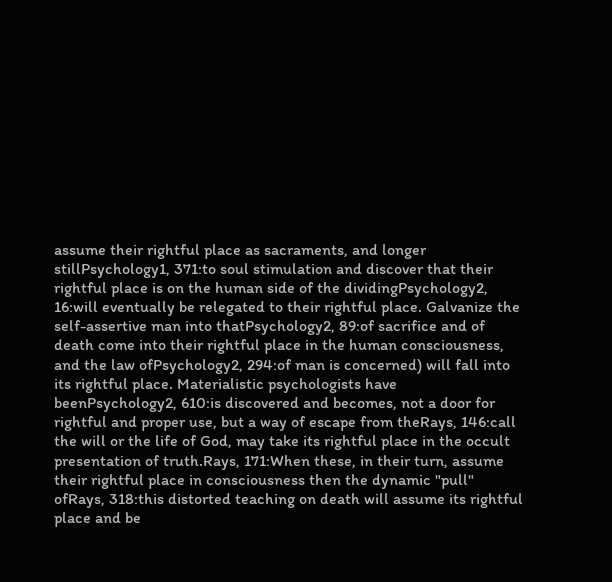assume their rightful place as sacraments, and longer stillPsychology1, 371:to soul stimulation and discover that their rightful place is on the human side of the dividingPsychology2, 16:will eventually be relegated to their rightful place. Galvanize the self-assertive man into thatPsychology2, 89:of sacrifice and of death come into their rightful place in the human consciousness, and the law ofPsychology2, 294:of man is concerned) will fall into its rightful place. Materialistic psychologists have beenPsychology2, 610:is discovered and becomes, not a door for rightful and proper use, but a way of escape from theRays, 146:call the will or the life of God, may take its rightful place in the occult presentation of truth.Rays, 171:When these, in their turn, assume their rightful place in consciousness then the dynamic "pull" ofRays, 318:this distorted teaching on death will assume its rightful place and be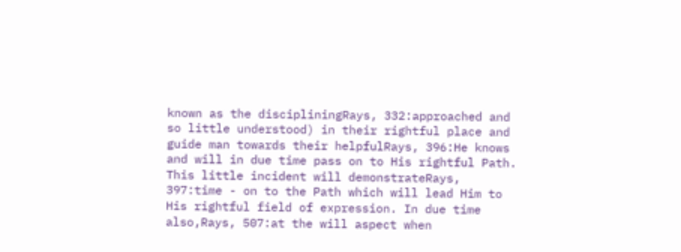known as the discipliningRays, 332:approached and so little understood) in their rightful place and guide man towards their helpfulRays, 396:He knows and will in due time pass on to His rightful Path. This little incident will demonstrateRays, 397:time - on to the Path which will lead Him to His rightful field of expression. In due time also,Rays, 507:at the will aspect when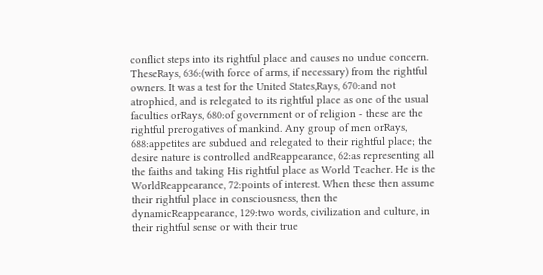conflict steps into its rightful place and causes no undue concern. TheseRays, 636:(with force of arms, if necessary) from the rightful owners. It was a test for the United States,Rays, 670:and not atrophied, and is relegated to its rightful place as one of the usual faculties orRays, 680:of government or of religion - these are the rightful prerogatives of mankind. Any group of men orRays, 688:appetites are subdued and relegated to their rightful place; the desire nature is controlled andReappearance, 62:as representing all the faiths and taking His rightful place as World Teacher. He is the WorldReappearance, 72:points of interest. When these then assume their rightful place in consciousness, then the dynamicReappearance, 129:two words, civilization and culture, in their rightful sense or with their true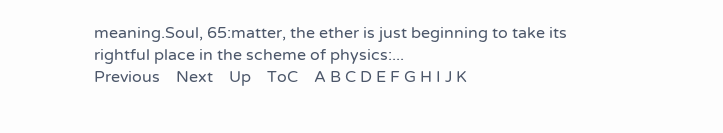meaning.Soul, 65:matter, the ether is just beginning to take its rightful place in the scheme of physics:...
Previous    Next    Up    ToC    A B C D E F G H I J K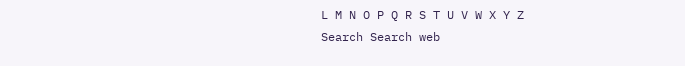L M N O P Q R S T U V W X Y Z
Search Search web